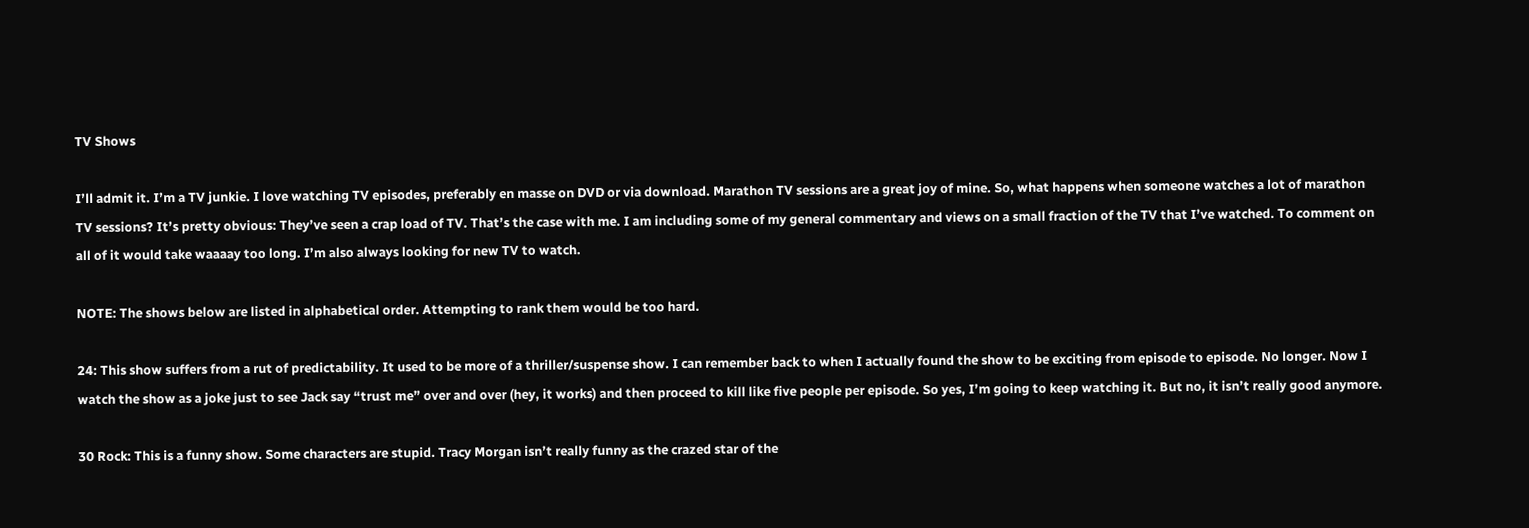TV Shows

I’ll admit it. I’m a TV junkie. I love watching TV episodes, preferably en masse on DVD or via download. Marathon TV sessions are a great joy of mine. So, what happens when someone watches a lot of marathon TV sessions? It’s pretty obvious: They’ve seen a crap load of TV. That’s the case with me. I am including some of my general commentary and views on a small fraction of the TV that I’ve watched. To comment on all of it would take waaaay too long. I’m also always looking for new TV to watch.

NOTE: The shows below are listed in alphabetical order. Attempting to rank them would be too hard.

24: This show suffers from a rut of predictability. It used to be more of a thriller/suspense show. I can remember back to when I actually found the show to be exciting from episode to episode. No longer. Now I watch the show as a joke just to see Jack say “trust me” over and over (hey, it works) and then proceed to kill like five people per episode. So yes, I’m going to keep watching it. But no, it isn’t really good anymore.

30 Rock: This is a funny show. Some characters are stupid. Tracy Morgan isn’t really funny as the crazed star of the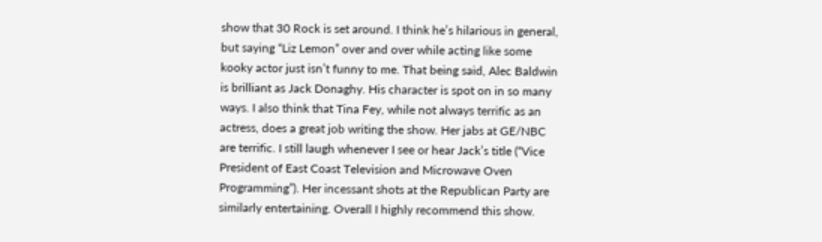show that 30 Rock is set around. I think he’s hilarious in general, but saying “Liz Lemon” over and over while acting like some kooky actor just isn’t funny to me. That being said, Alec Baldwin is brilliant as Jack Donaghy. His character is spot on in so many ways. I also think that Tina Fey, while not always terrific as an actress, does a great job writing the show. Her jabs at GE/NBC are terrific. I still laugh whenever I see or hear Jack’s title (“Vice President of East Coast Television and Microwave Oven Programming”). Her incessant shots at the Republican Party are similarly entertaining. Overall I highly recommend this show.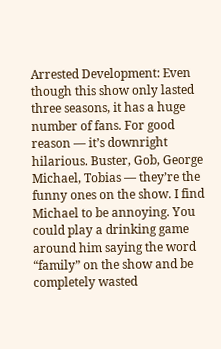Arrested Development: Even though this show only lasted three seasons, it has a huge number of fans. For good reason — it’s downright hilarious. Buster, Gob, George Michael, Tobias — they’re the funny ones on the show. I find Michael to be annoying. You could play a drinking game around him saying the word “family” on the show and be completely wasted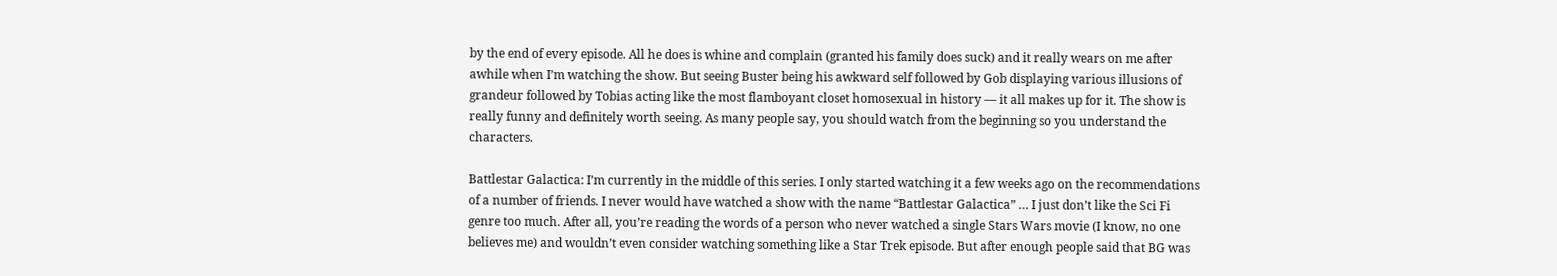by the end of every episode. All he does is whine and complain (granted his family does suck) and it really wears on me after awhile when I’m watching the show. But seeing Buster being his awkward self followed by Gob displaying various illusions of grandeur followed by Tobias acting like the most flamboyant closet homosexual in history — it all makes up for it. The show is really funny and definitely worth seeing. As many people say, you should watch from the beginning so you understand the characters.

Battlestar Galactica: I’m currently in the middle of this series. I only started watching it a few weeks ago on the recommendations of a number of friends. I never would have watched a show with the name “Battlestar Galactica” … I just don’t like the Sci Fi genre too much. After all, you’re reading the words of a person who never watched a single Stars Wars movie (I know, no one believes me) and wouldn’t even consider watching something like a Star Trek episode. But after enough people said that BG was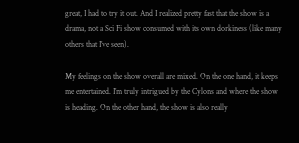great, I had to try it out. And I realized pretty fast that the show is a drama, not a Sci Fi show consumed with its own dorkiness (like many others that I’ve seen).

My feelings on the show overall are mixed. On the one hand, it keeps me entertained. I’m truly intrigued by the Cylons and where the show is heading. On the other hand, the show is also really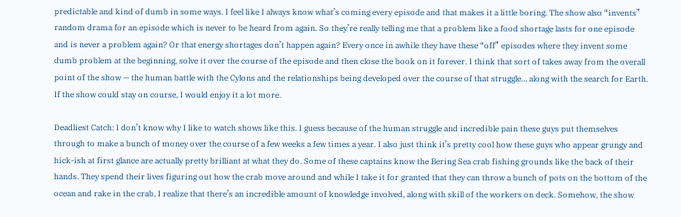predictable and kind of dumb in some ways. I feel like I always know what’s coming every episode and that makes it a little boring. The show also “invents” random drama for an episode which is never to be heard from again. So they’re really telling me that a problem like a food shortage lasts for one episode and is never a problem again? Or that energy shortages don’t happen again? Every once in awhile they have these “off” episodes where they invent some dumb problem at the beginning, solve it over the course of the episode and then close the book on it forever. I think that sort of takes away from the overall point of the show — the human battle with the Cylons and the relationships being developed over the course of that struggle… along with the search for Earth. If the show could stay on course, I would enjoy it a lot more.

Deadliest Catch: I don’t know why I like to watch shows like this. I guess because of the human struggle and incredible pain these guys put themselves through to make a bunch of money over the course of a few weeks a few times a year. I also just think it’s pretty cool how these guys who appear grungy and hick-ish at first glance are actually pretty brilliant at what they do. Some of these captains know the Bering Sea crab fishing grounds like the back of their hands. They spend their lives figuring out how the crab move around and while I take it for granted that they can throw a bunch of pots on the bottom of the ocean and rake in the crab, I realize that there’s an incredible amount of knowledge involved, along with skill of the workers on deck. Somehow, the show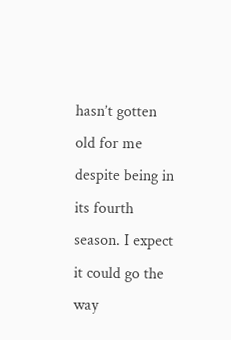hasn’t gotten old for me despite being in its fourth season. I expect it could go the way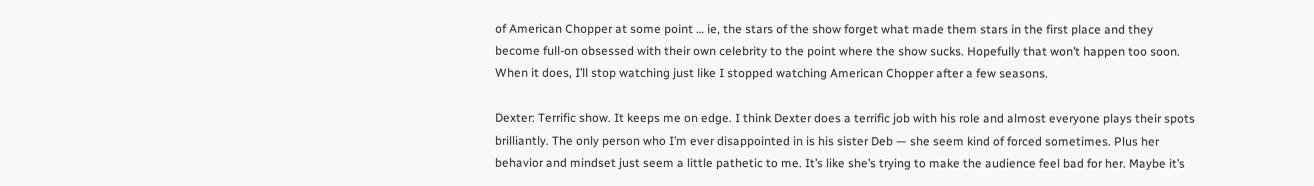of American Chopper at some point … ie, the stars of the show forget what made them stars in the first place and they become full-on obsessed with their own celebrity to the point where the show sucks. Hopefully that won’t happen too soon. When it does, I’ll stop watching just like I stopped watching American Chopper after a few seasons.

Dexter: Terrific show. It keeps me on edge. I think Dexter does a terrific job with his role and almost everyone plays their spots brilliantly. The only person who I’m ever disappointed in is his sister Deb — she seem kind of forced sometimes. Plus her behavior and mindset just seem a little pathetic to me. It’s like she’s trying to make the audience feel bad for her. Maybe it’s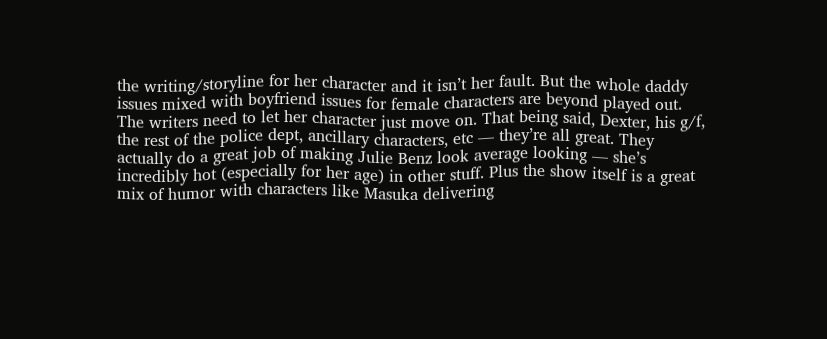the writing/storyline for her character and it isn’t her fault. But the whole daddy issues mixed with boyfriend issues for female characters are beyond played out. The writers need to let her character just move on. That being said, Dexter, his g/f, the rest of the police dept, ancillary characters, etc — they’re all great. They actually do a great job of making Julie Benz look average looking — she’s incredibly hot (especially for her age) in other stuff. Plus the show itself is a great mix of humor with characters like Masuka delivering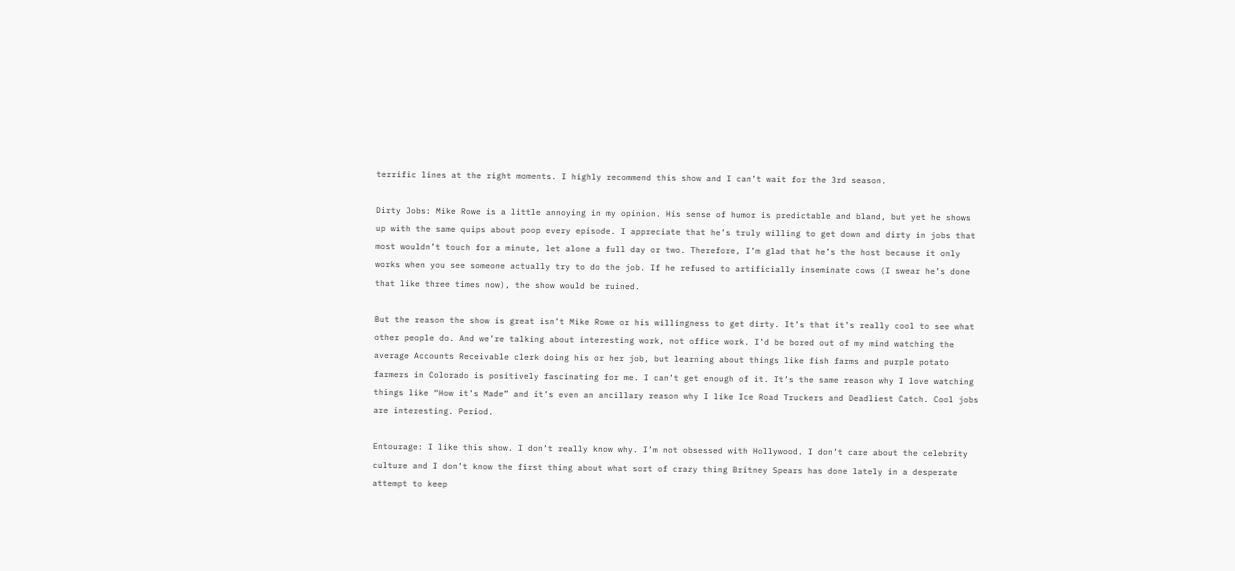terrific lines at the right moments. I highly recommend this show and I can’t wait for the 3rd season.

Dirty Jobs: Mike Rowe is a little annoying in my opinion. His sense of humor is predictable and bland, but yet he shows up with the same quips about poop every episode. I appreciate that he’s truly willing to get down and dirty in jobs that most wouldn’t touch for a minute, let alone a full day or two. Therefore, I’m glad that he’s the host because it only works when you see someone actually try to do the job. If he refused to artificially inseminate cows (I swear he’s done that like three times now), the show would be ruined.

But the reason the show is great isn’t Mike Rowe or his willingness to get dirty. It’s that it’s really cool to see what other people do. And we’re talking about interesting work, not office work. I’d be bored out of my mind watching the average Accounts Receivable clerk doing his or her job, but learning about things like fish farms and purple potato farmers in Colorado is positively fascinating for me. I can’t get enough of it. It’s the same reason why I love watching things like “How it’s Made” and it’s even an ancillary reason why I like Ice Road Truckers and Deadliest Catch. Cool jobs are interesting. Period.

Entourage: I like this show. I don’t really know why. I’m not obsessed with Hollywood. I don’t care about the celebrity culture and I don’t know the first thing about what sort of crazy thing Britney Spears has done lately in a desperate attempt to keep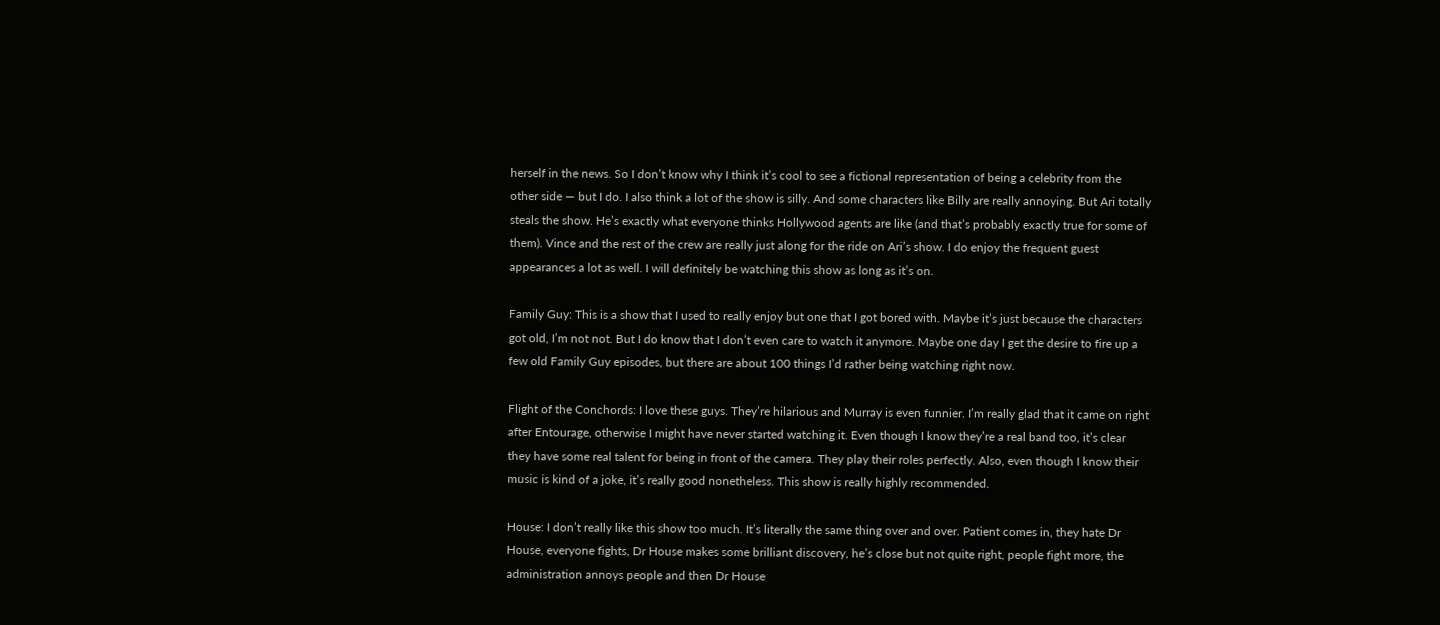herself in the news. So I don’t know why I think it’s cool to see a fictional representation of being a celebrity from the other side — but I do. I also think a lot of the show is silly. And some characters like Billy are really annoying. But Ari totally steals the show. He’s exactly what everyone thinks Hollywood agents are like (and that’s probably exactly true for some of them). Vince and the rest of the crew are really just along for the ride on Ari’s show. I do enjoy the frequent guest appearances a lot as well. I will definitely be watching this show as long as it’s on.

Family Guy: This is a show that I used to really enjoy but one that I got bored with. Maybe it’s just because the characters got old, I’m not not. But I do know that I don’t even care to watch it anymore. Maybe one day I get the desire to fire up a few old Family Guy episodes, but there are about 100 things I’d rather being watching right now.

Flight of the Conchords: I love these guys. They’re hilarious and Murray is even funnier. I’m really glad that it came on right after Entourage, otherwise I might have never started watching it. Even though I know they’re a real band too, it’s clear they have some real talent for being in front of the camera. They play their roles perfectly. Also, even though I know their music is kind of a joke, it’s really good nonetheless. This show is really highly recommended.

House: I don’t really like this show too much. It’s literally the same thing over and over. Patient comes in, they hate Dr House, everyone fights, Dr House makes some brilliant discovery, he’s close but not quite right, people fight more, the administration annoys people and then Dr House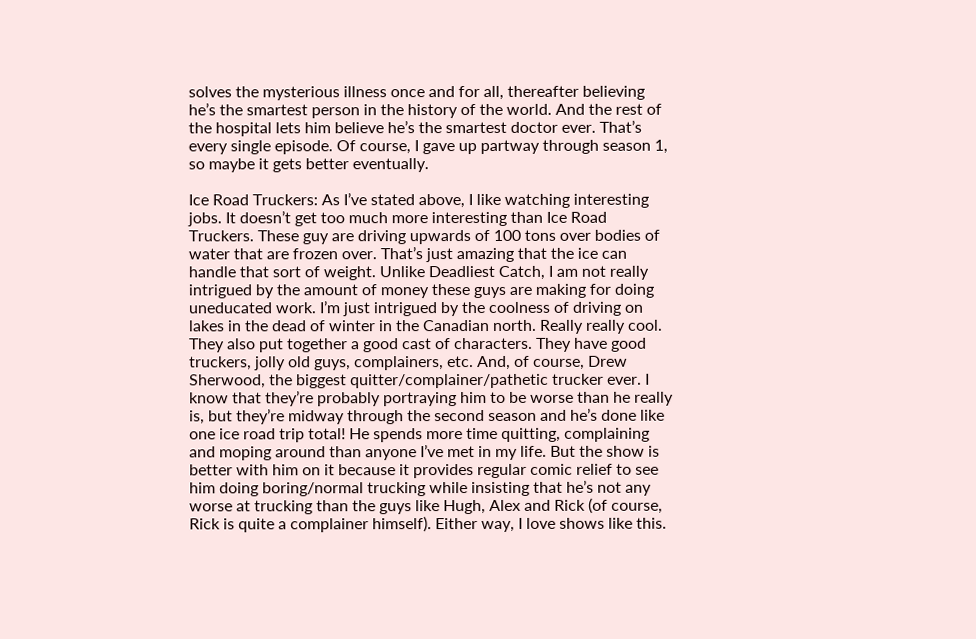solves the mysterious illness once and for all, thereafter believing he’s the smartest person in the history of the world. And the rest of the hospital lets him believe he’s the smartest doctor ever. That’s every single episode. Of course, I gave up partway through season 1, so maybe it gets better eventually.

Ice Road Truckers: As I’ve stated above, I like watching interesting jobs. It doesn’t get too much more interesting than Ice Road Truckers. These guy are driving upwards of 100 tons over bodies of water that are frozen over. That’s just amazing that the ice can handle that sort of weight. Unlike Deadliest Catch, I am not really intrigued by the amount of money these guys are making for doing uneducated work. I’m just intrigued by the coolness of driving on lakes in the dead of winter in the Canadian north. Really really cool. They also put together a good cast of characters. They have good truckers, jolly old guys, complainers, etc. And, of course, Drew Sherwood, the biggest quitter/complainer/pathetic trucker ever. I know that they’re probably portraying him to be worse than he really is, but they’re midway through the second season and he’s done like one ice road trip total! He spends more time quitting, complaining and moping around than anyone I’ve met in my life. But the show is better with him on it because it provides regular comic relief to see him doing boring/normal trucking while insisting that he’s not any worse at trucking than the guys like Hugh, Alex and Rick (of course, Rick is quite a complainer himself). Either way, I love shows like this.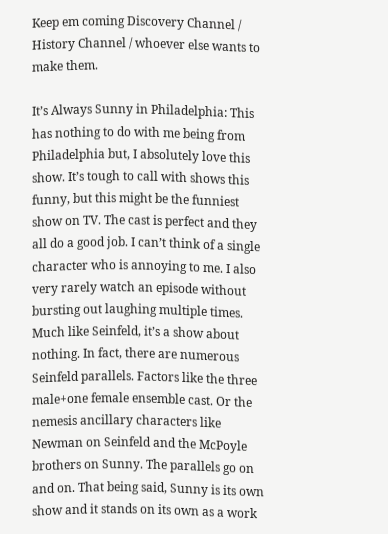Keep em coming Discovery Channel / History Channel / whoever else wants to make them.

It’s Always Sunny in Philadelphia: This has nothing to do with me being from Philadelphia but, I absolutely love this show. It’s tough to call with shows this funny, but this might be the funniest show on TV. The cast is perfect and they all do a good job. I can’t think of a single character who is annoying to me. I also very rarely watch an episode without bursting out laughing multiple times. Much like Seinfeld, it’s a show about nothing. In fact, there are numerous Seinfeld parallels. Factors like the three male+one female ensemble cast. Or the nemesis ancillary characters like Newman on Seinfeld and the McPoyle brothers on Sunny. The parallels go on and on. That being said, Sunny is its own show and it stands on its own as a work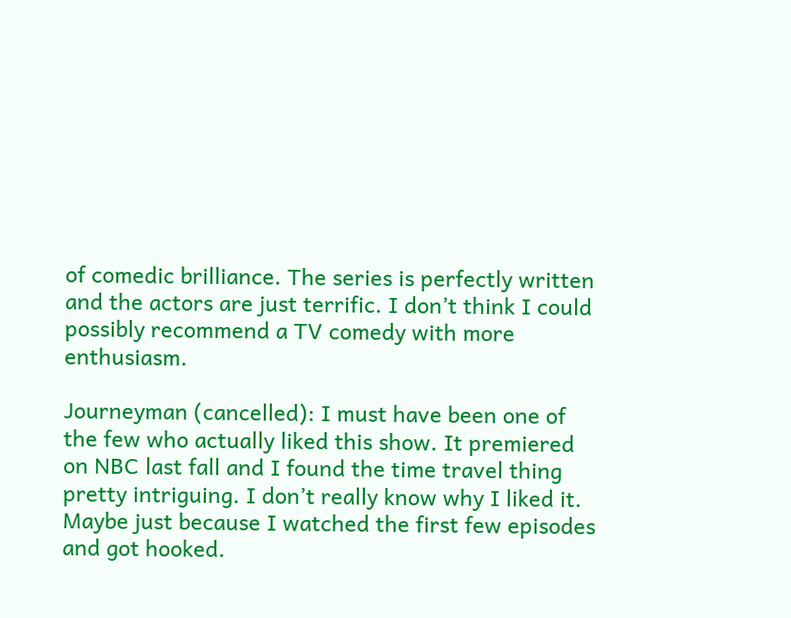of comedic brilliance. The series is perfectly written and the actors are just terrific. I don’t think I could possibly recommend a TV comedy with more enthusiasm.

Journeyman (cancelled): I must have been one of the few who actually liked this show. It premiered on NBC last fall and I found the time travel thing pretty intriguing. I don’t really know why I liked it. Maybe just because I watched the first few episodes and got hooked.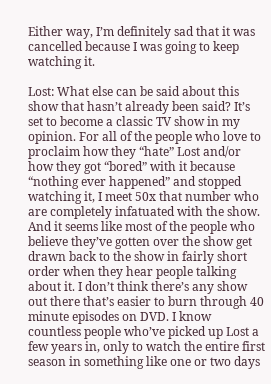Either way, I’m definitely sad that it was cancelled because I was going to keep watching it.

Lost: What else can be said about this show that hasn’t already been said? It’s set to become a classic TV show in my opinion. For all of the people who love to proclaim how they “hate” Lost and/or how they got “bored” with it because “nothing ever happened” and stopped watching it, I meet 50x that number who are completely infatuated with the show. And it seems like most of the people who believe they’ve gotten over the show get drawn back to the show in fairly short order when they hear people talking about it. I don’t think there’s any show out there that’s easier to burn through 40 minute episodes on DVD. I know countless people who’ve picked up Lost a few years in, only to watch the entire first season in something like one or two days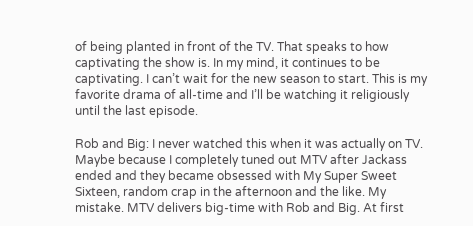of being planted in front of the TV. That speaks to how captivating the show is. In my mind, it continues to be captivating. I can’t wait for the new season to start. This is my favorite drama of all-time and I’ll be watching it religiously until the last episode.

Rob and Big: I never watched this when it was actually on TV. Maybe because I completely tuned out MTV after Jackass ended and they became obsessed with My Super Sweet Sixteen, random crap in the afternoon and the like. My mistake. MTV delivers big-time with Rob and Big. At first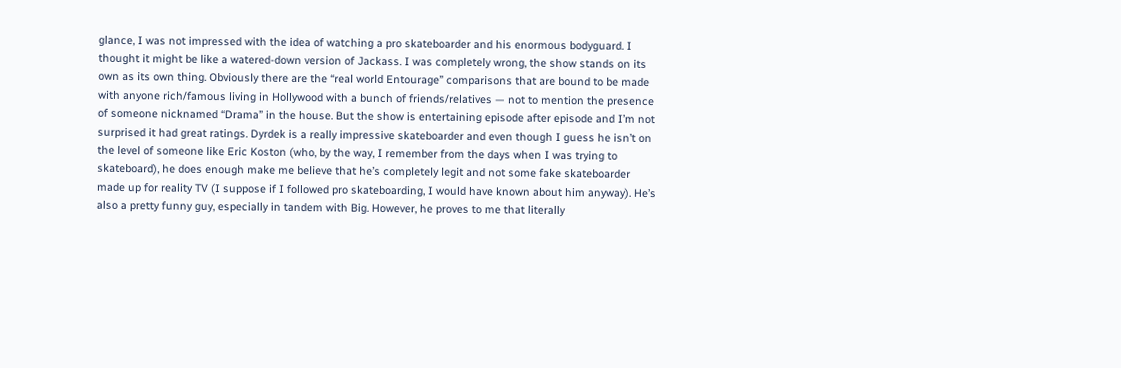glance, I was not impressed with the idea of watching a pro skateboarder and his enormous bodyguard. I thought it might be like a watered-down version of Jackass. I was completely wrong, the show stands on its own as its own thing. Obviously there are the “real world Entourage” comparisons that are bound to be made with anyone rich/famous living in Hollywood with a bunch of friends/relatives — not to mention the presence of someone nicknamed “Drama” in the house. But the show is entertaining episode after episode and I’m not surprised it had great ratings. Dyrdek is a really impressive skateboarder and even though I guess he isn’t on the level of someone like Eric Koston (who, by the way, I remember from the days when I was trying to skateboard), he does enough make me believe that he’s completely legit and not some fake skateboarder made up for reality TV (I suppose if I followed pro skateboarding, I would have known about him anyway). He’s also a pretty funny guy, especially in tandem with Big. However, he proves to me that literally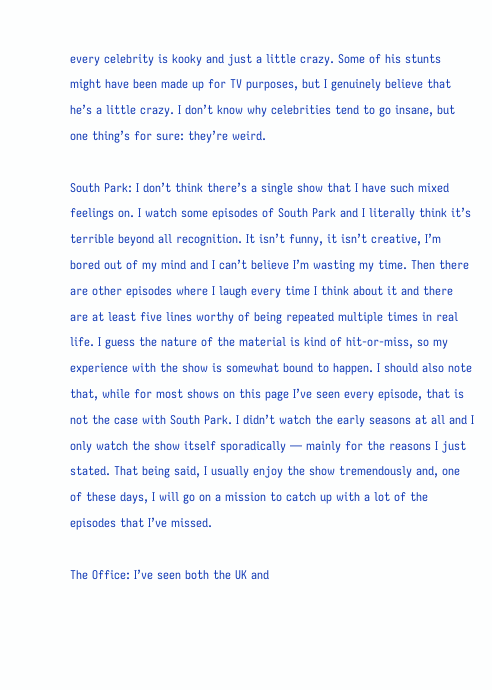every celebrity is kooky and just a little crazy. Some of his stunts might have been made up for TV purposes, but I genuinely believe that he’s a little crazy. I don’t know why celebrities tend to go insane, but one thing’s for sure: they’re weird.

South Park: I don’t think there’s a single show that I have such mixed feelings on. I watch some episodes of South Park and I literally think it’s terrible beyond all recognition. It isn’t funny, it isn’t creative, I’m bored out of my mind and I can’t believe I’m wasting my time. Then there are other episodes where I laugh every time I think about it and there are at least five lines worthy of being repeated multiple times in real life. I guess the nature of the material is kind of hit-or-miss, so my experience with the show is somewhat bound to happen. I should also note that, while for most shows on this page I’ve seen every episode, that is not the case with South Park. I didn’t watch the early seasons at all and I only watch the show itself sporadically — mainly for the reasons I just stated. That being said, I usually enjoy the show tremendously and, one of these days, I will go on a mission to catch up with a lot of the episodes that I’ve missed.

The Office: I’ve seen both the UK and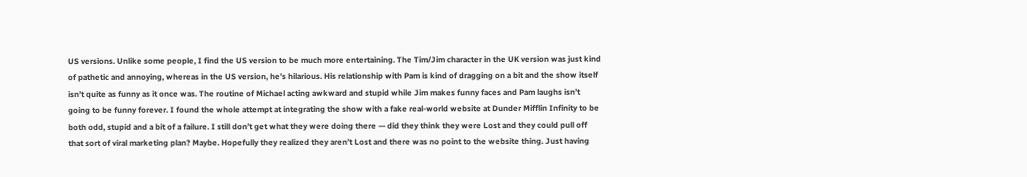US versions. Unlike some people, I find the US version to be much more entertaining. The Tim/Jim character in the UK version was just kind of pathetic and annoying, whereas in the US version, he’s hilarious. His relationship with Pam is kind of dragging on a bit and the show itself isn’t quite as funny as it once was. The routine of Michael acting awkward and stupid while Jim makes funny faces and Pam laughs isn’t going to be funny forever. I found the whole attempt at integrating the show with a fake real-world website at Dunder Mifflin Infinity to be both odd, stupid and a bit of a failure. I still don’t get what they were doing there — did they think they were Lost and they could pull off that sort of viral marketing plan? Maybe. Hopefully they realized they aren’t Lost and there was no point to the website thing. Just having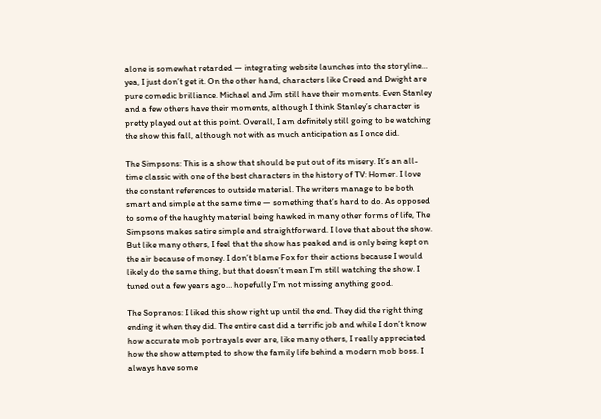alone is somewhat retarded — integrating website launches into the storyline… yea, I just don’t get it. On the other hand, characters like Creed and Dwight are pure comedic brilliance. Michael and Jim still have their moments. Even Stanley and a few others have their moments, although I think Stanley’s character is pretty played out at this point. Overall, I am definitely still going to be watching the show this fall, although not with as much anticipation as I once did.

The Simpsons: This is a show that should be put out of its misery. It’s an all-time classic with one of the best characters in the history of TV: Homer. I love the constant references to outside material. The writers manage to be both smart and simple at the same time — something that’s hard to do. As opposed to some of the haughty material being hawked in many other forms of life, The Simpsons makes satire simple and straightforward. I love that about the show. But like many others, I feel that the show has peaked and is only being kept on the air because of money. I don’t blame Fox for their actions because I would likely do the same thing, but that doesn’t mean I’m still watching the show. I tuned out a few years ago… hopefully I’m not missing anything good.

The Sopranos: I liked this show right up until the end. They did the right thing ending it when they did. The entire cast did a terrific job and while I don’t know how accurate mob portrayals ever are, like many others, I really appreciated how the show attempted to show the family life behind a modern mob boss. I always have some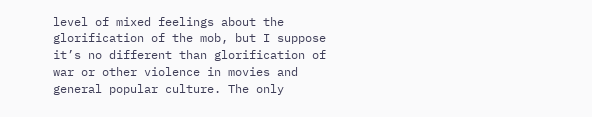level of mixed feelings about the glorification of the mob, but I suppose it’s no different than glorification of war or other violence in movies and general popular culture. The only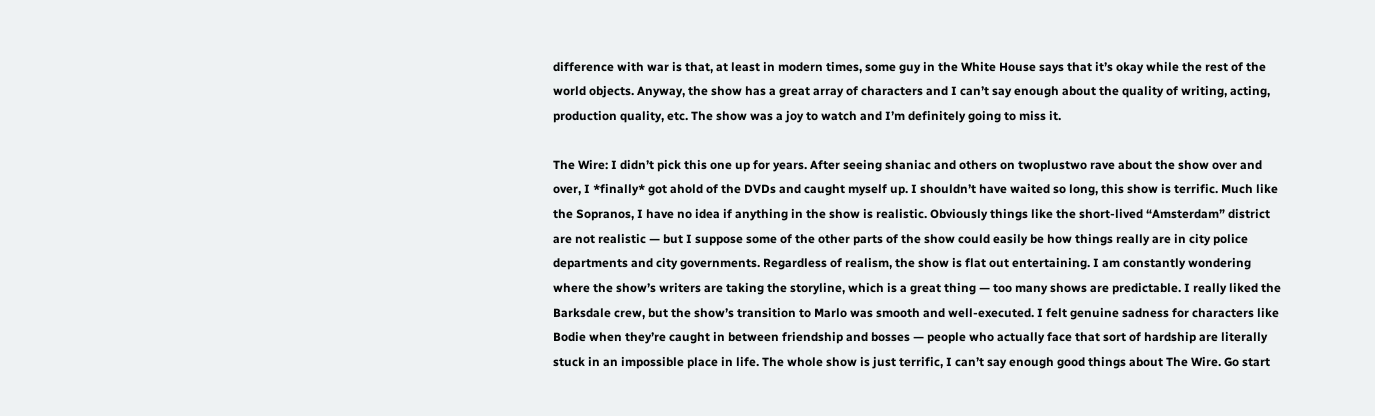difference with war is that, at least in modern times, some guy in the White House says that it’s okay while the rest of the world objects. Anyway, the show has a great array of characters and I can’t say enough about the quality of writing, acting, production quality, etc. The show was a joy to watch and I’m definitely going to miss it.

The Wire: I didn’t pick this one up for years. After seeing shaniac and others on twoplustwo rave about the show over and over, I *finally* got ahold of the DVDs and caught myself up. I shouldn’t have waited so long, this show is terrific. Much like the Sopranos, I have no idea if anything in the show is realistic. Obviously things like the short-lived “Amsterdam” district are not realistic — but I suppose some of the other parts of the show could easily be how things really are in city police departments and city governments. Regardless of realism, the show is flat out entertaining. I am constantly wondering where the show’s writers are taking the storyline, which is a great thing — too many shows are predictable. I really liked the Barksdale crew, but the show’s transition to Marlo was smooth and well-executed. I felt genuine sadness for characters like Bodie when they’re caught in between friendship and bosses — people who actually face that sort of hardship are literally stuck in an impossible place in life. The whole show is just terrific, I can’t say enough good things about The Wire. Go start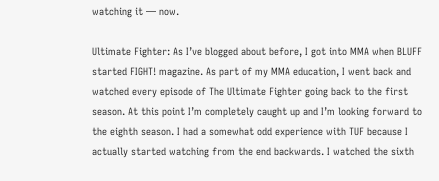watching it — now.

Ultimate Fighter: As I’ve blogged about before, I got into MMA when BLUFF started FIGHT! magazine. As part of my MMA education, I went back and watched every episode of The Ultimate Fighter going back to the first season. At this point I’m completely caught up and I’m looking forward to the eighth season. I had a somewhat odd experience with TUF because I actually started watching from the end backwards. I watched the sixth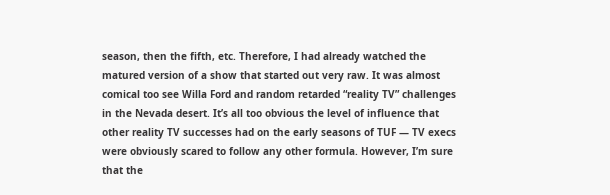season, then the fifth, etc. Therefore, I had already watched the matured version of a show that started out very raw. It was almost comical too see Willa Ford and random retarded “reality TV” challenges in the Nevada desert. It’s all too obvious the level of influence that other reality TV successes had on the early seasons of TUF — TV execs were obviously scared to follow any other formula. However, I’m sure that the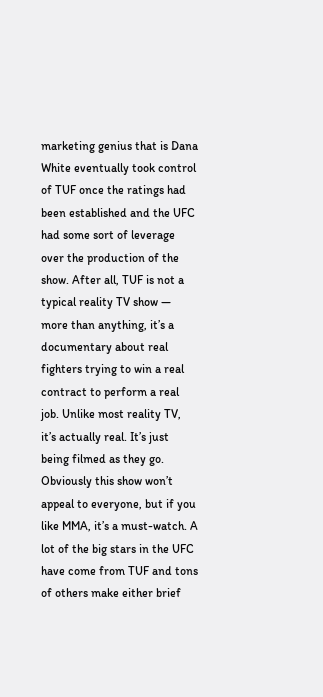marketing genius that is Dana White eventually took control of TUF once the ratings had been established and the UFC had some sort of leverage over the production of the show. After all, TUF is not a typical reality TV show — more than anything, it’s a documentary about real fighters trying to win a real contract to perform a real job. Unlike most reality TV, it’s actually real. It’s just being filmed as they go. Obviously this show won’t appeal to everyone, but if you like MMA, it’s a must-watch. A lot of the big stars in the UFC have come from TUF and tons of others make either brief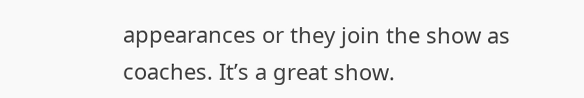appearances or they join the show as coaches. It’s a great show.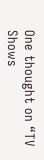One thought on “TV Shows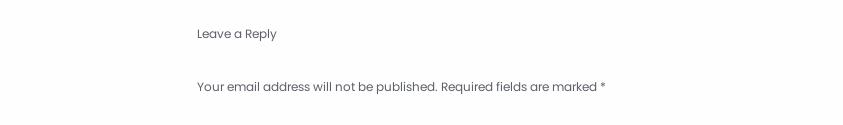Leave a Reply

Your email address will not be published. Required fields are marked *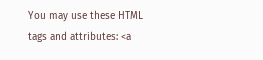You may use these HTML tags and attributes: <a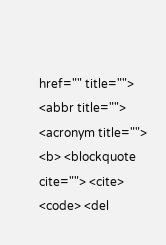href="" title=""> <abbr title=""> <acronym title=""> <b> <blockquote cite=""> <cite> <code> <del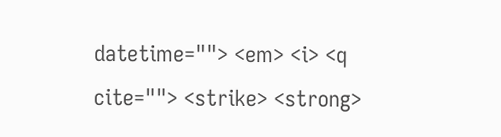datetime=""> <em> <i> <q cite=""> <strike> <strong>